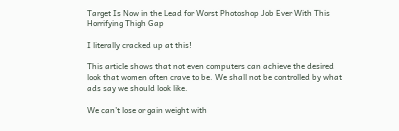Target Is Now in the Lead for Worst Photoshop Job Ever With This Horrifying Thigh Gap

I literally cracked up at this!

This article shows that not even computers can achieve the desired look that women often crave to be. We shall not be controlled by what ads say we should look like.

We can’t lose or gain weight with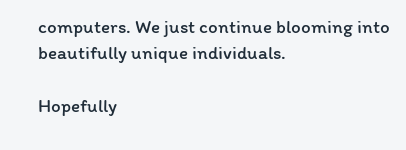computers. We just continue blooming into beautifully unique individuals.

Hopefully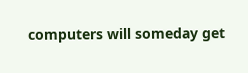computers will someday get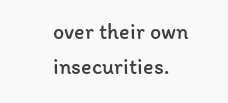over their own insecurities.